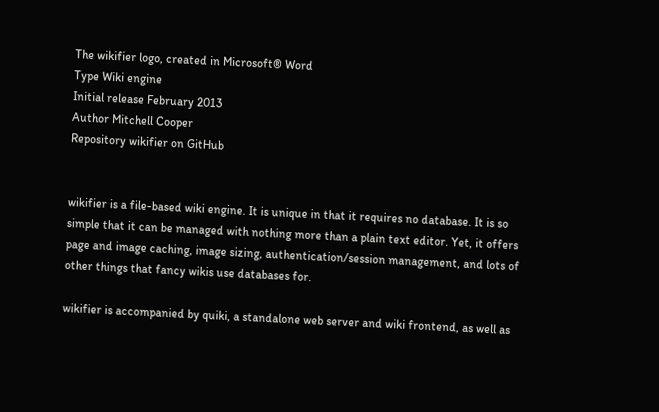The wikifier logo, created in Microsoft® Word
Type Wiki engine
Initial release February 2013
Author Mitchell Cooper
Repository wikifier on GitHub


wikifier is a file-based wiki engine. It is unique in that it requires no database. It is so simple that it can be managed with nothing more than a plain text editor. Yet, it offers page and image caching, image sizing, authentication/session management, and lots of other things that fancy wikis use databases for.

wikifier is accompanied by quiki, a standalone web server and wiki frontend, as well as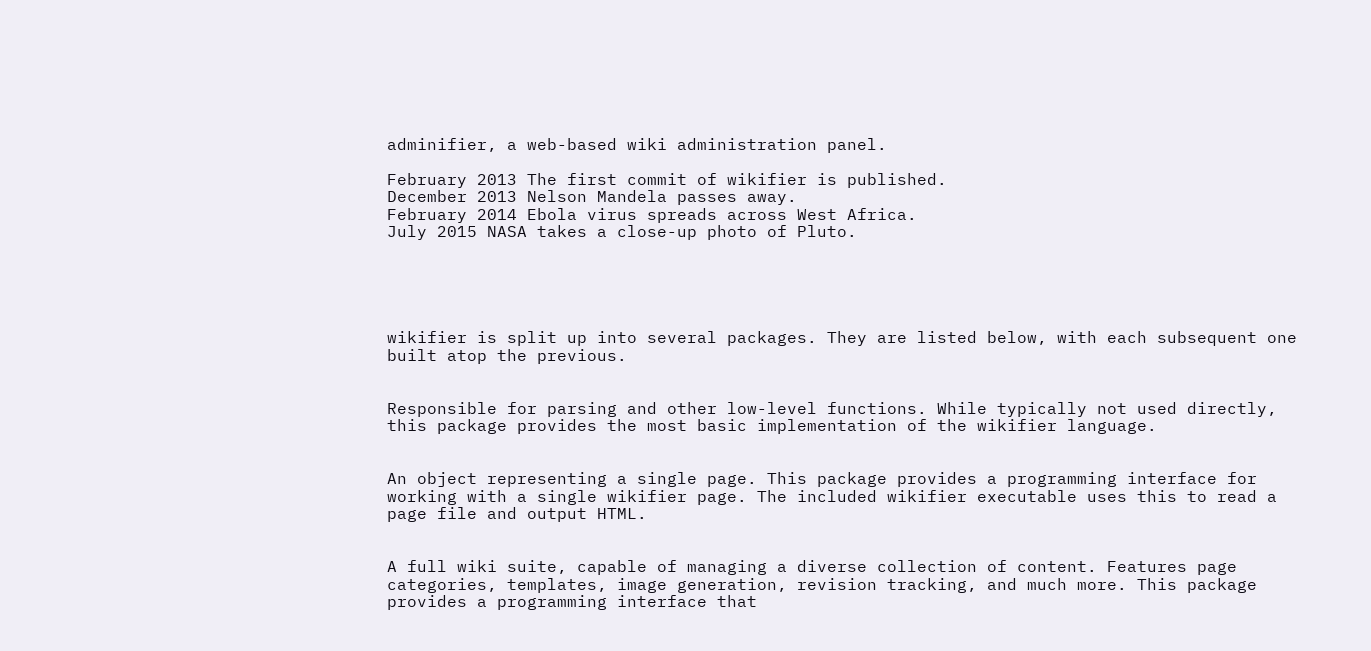adminifier, a web-based wiki administration panel.

February 2013 The first commit of wikifier is published.
December 2013 Nelson Mandela passes away.
February 2014 Ebola virus spreads across West Africa.
July 2015 NASA takes a close-up photo of Pluto.





wikifier is split up into several packages. They are listed below, with each subsequent one built atop the previous.


Responsible for parsing and other low-level functions. While typically not used directly, this package provides the most basic implementation of the wikifier language.


An object representing a single page. This package provides a programming interface for working with a single wikifier page. The included wikifier executable uses this to read a page file and output HTML.


A full wiki suite, capable of managing a diverse collection of content. Features page categories, templates, image generation, revision tracking, and much more. This package provides a programming interface that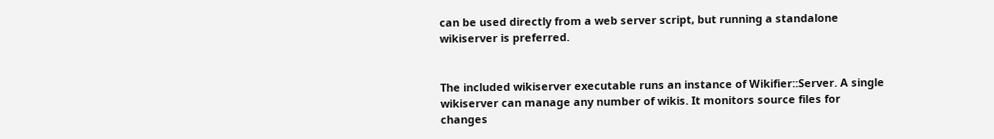can be used directly from a web server script, but running a standalone wikiserver is preferred.


The included wikiserver executable runs an instance of Wikifier::Server. A single wikiserver can manage any number of wikis. It monitors source files for changes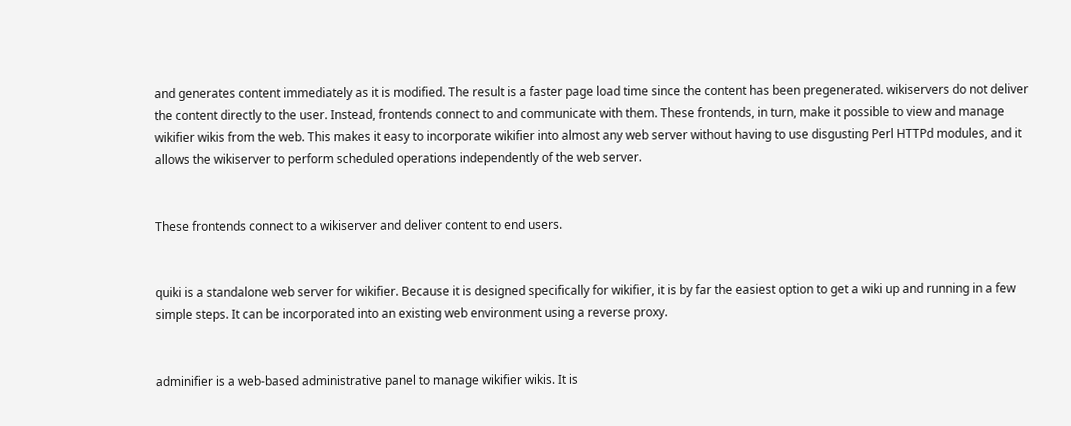and generates content immediately as it is modified. The result is a faster page load time since the content has been pregenerated. wikiservers do not deliver the content directly to the user. Instead, frontends connect to and communicate with them. These frontends, in turn, make it possible to view and manage wikifier wikis from the web. This makes it easy to incorporate wikifier into almost any web server without having to use disgusting Perl HTTPd modules, and it allows the wikiserver to perform scheduled operations independently of the web server.


These frontends connect to a wikiserver and deliver content to end users.


quiki is a standalone web server for wikifier. Because it is designed specifically for wikifier, it is by far the easiest option to get a wiki up and running in a few simple steps. It can be incorporated into an existing web environment using a reverse proxy.


adminifier is a web-based administrative panel to manage wikifier wikis. It is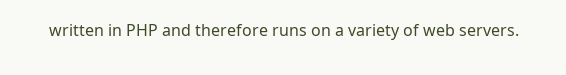written in PHP and therefore runs on a variety of web servers.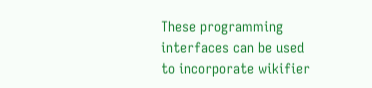These programming interfaces can be used to incorporate wikifier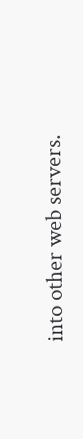into other web servers.